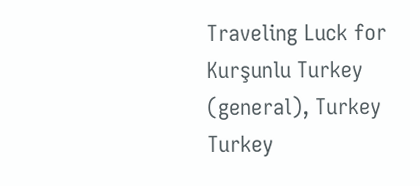Traveling Luck for Kurşunlu Turkey (general), Turkey Turkey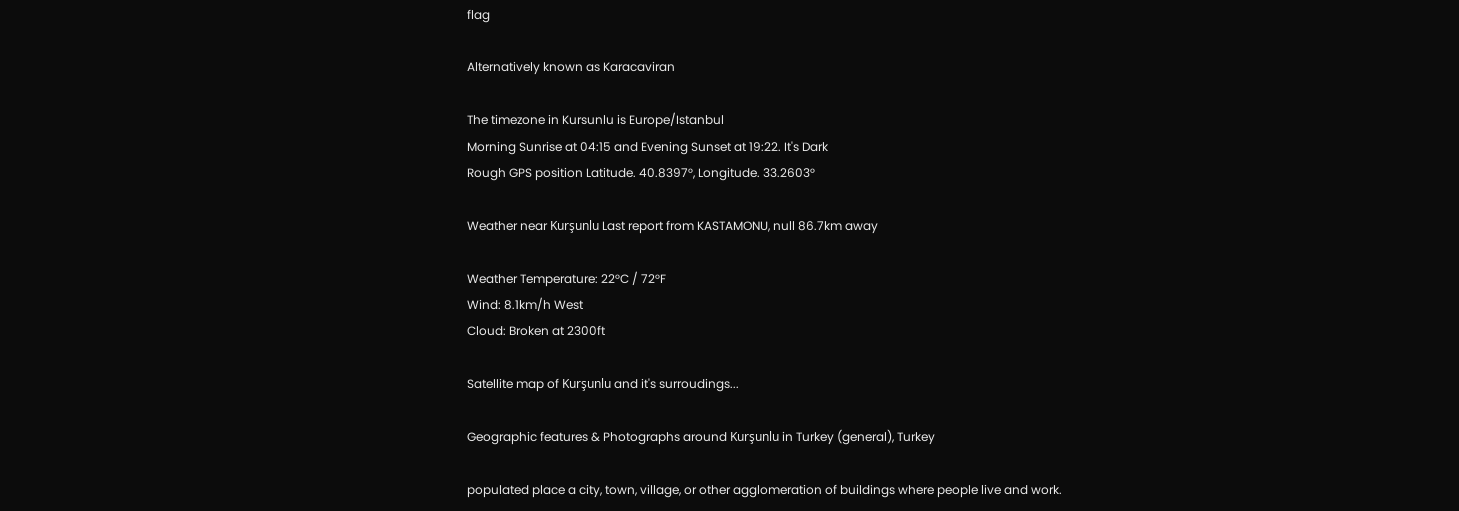flag

Alternatively known as Karacaviran

The timezone in Kursunlu is Europe/Istanbul
Morning Sunrise at 04:15 and Evening Sunset at 19:22. It's Dark
Rough GPS position Latitude. 40.8397°, Longitude. 33.2603°

Weather near Kurşunlu Last report from KASTAMONU, null 86.7km away

Weather Temperature: 22°C / 72°F
Wind: 8.1km/h West
Cloud: Broken at 2300ft

Satellite map of Kurşunlu and it's surroudings...

Geographic features & Photographs around Kurşunlu in Turkey (general), Turkey

populated place a city, town, village, or other agglomeration of buildings where people live and work.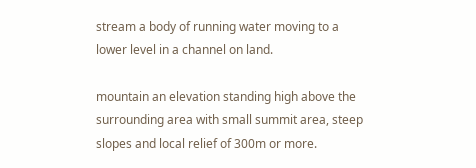stream a body of running water moving to a lower level in a channel on land.

mountain an elevation standing high above the surrounding area with small summit area, steep slopes and local relief of 300m or more.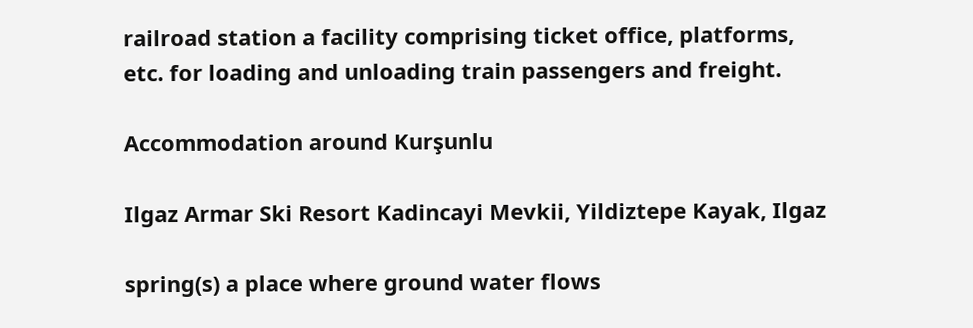railroad station a facility comprising ticket office, platforms, etc. for loading and unloading train passengers and freight.

Accommodation around Kurşunlu

Ilgaz Armar Ski Resort Kadincayi Mevkii, Yildiztepe Kayak, Ilgaz

spring(s) a place where ground water flows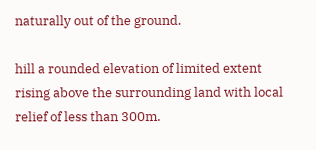naturally out of the ground.

hill a rounded elevation of limited extent rising above the surrounding land with local relief of less than 300m.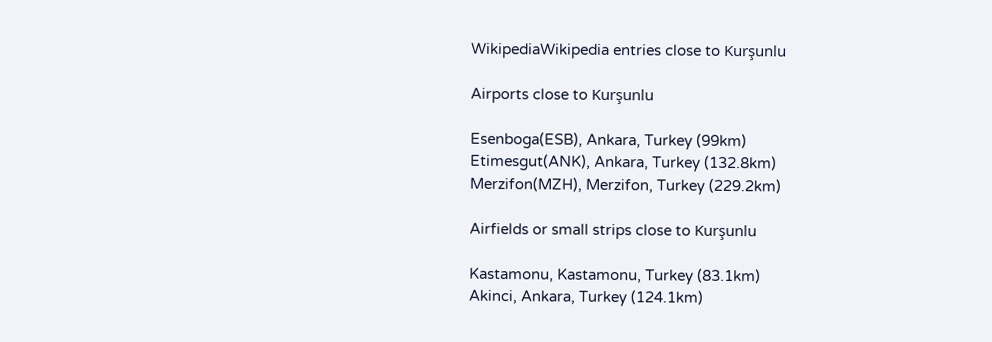WikipediaWikipedia entries close to Kurşunlu

Airports close to Kurşunlu

Esenboga(ESB), Ankara, Turkey (99km)
Etimesgut(ANK), Ankara, Turkey (132.8km)
Merzifon(MZH), Merzifon, Turkey (229.2km)

Airfields or small strips close to Kurşunlu

Kastamonu, Kastamonu, Turkey (83.1km)
Akinci, Ankara, Turkey (124.1km)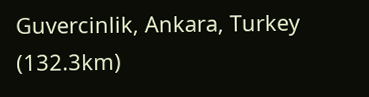Guvercinlik, Ankara, Turkey (132.3km)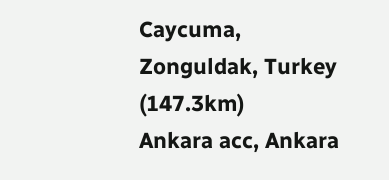Caycuma, Zonguldak, Turkey (147.3km)
Ankara acc, Ankara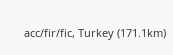acc/fir/fic, Turkey (171.1km)